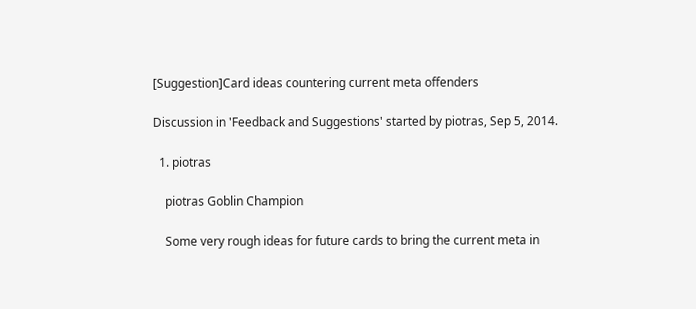[Suggestion]Card ideas countering current meta offenders

Discussion in 'Feedback and Suggestions' started by piotras, Sep 5, 2014.

  1. piotras

    piotras Goblin Champion

    Some very rough ideas for future cards to bring the current meta in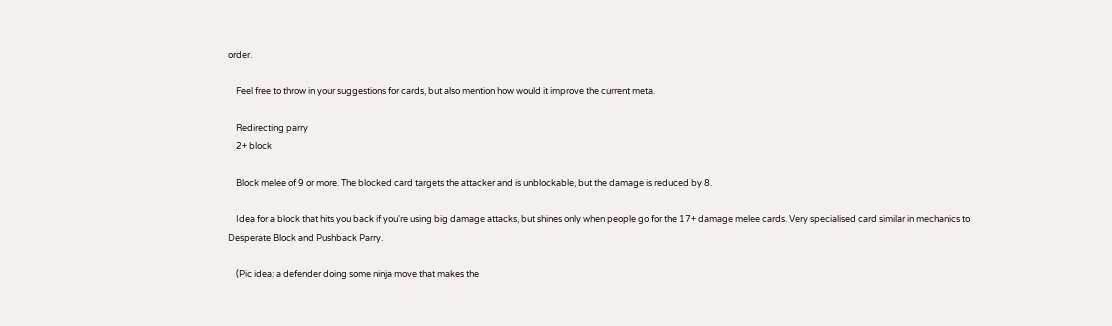order.

    Feel free to throw in your suggestions for cards, but also mention how would it improve the current meta.

    Redirecting parry
    2+ block

    Block melee of 9 or more. The blocked card targets the attacker and is unblockable, but the damage is reduced by 8.

    Idea for a block that hits you back if you're using big damage attacks, but shines only when people go for the 17+ damage melee cards. Very specialised card similar in mechanics to Desperate Block and Pushback Parry.

    (Pic idea: a defender doing some ninja move that makes the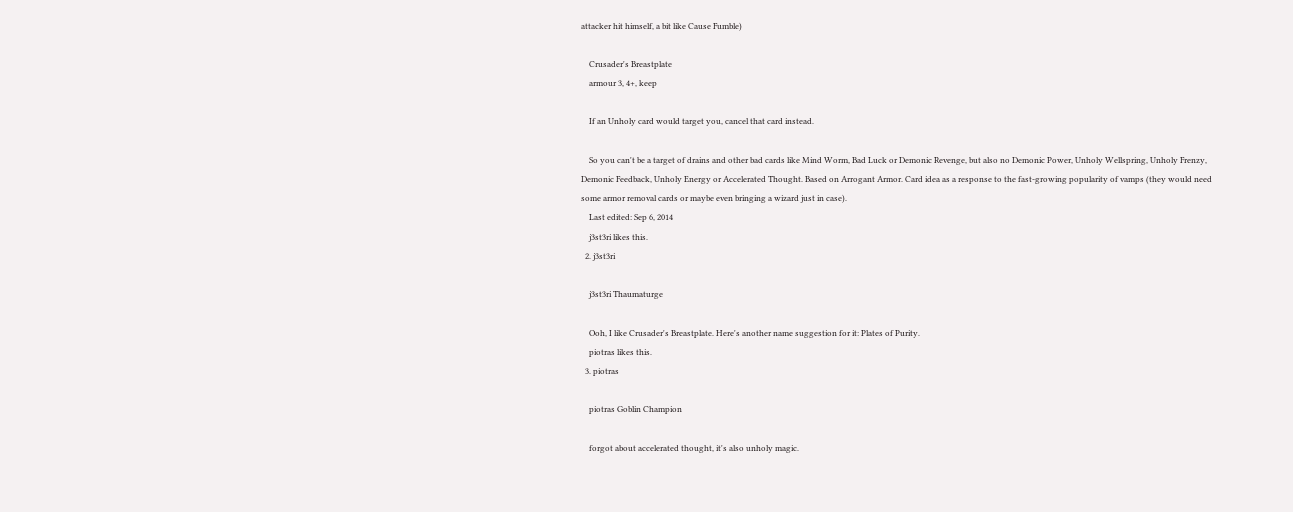attacker hit himself, a bit like Cause Fumble)

    Crusader's Breastplate
    armour 3, 4+, keep

    If an Unholy card would target you, cancel that card instead.

    So you can't be a target of drains and other bad cards like Mind Worm, Bad Luck or Demonic Revenge, but also no Demonic Power, Unholy Wellspring, Unholy Frenzy, Demonic Feedback, Unholy Energy or Accelerated Thought. Based on Arrogant Armor. Card idea as a response to the fast-growing popularity of vamps (they would need some armor removal cards or maybe even bringing a wizard just in case).
    Last edited: Sep 6, 2014
    j3st3ri likes this.
  2. j3st3ri

    j3st3ri Thaumaturge

    Ooh, I like Crusader's Breastplate. Here's another name suggestion for it: Plates of Purity.
    piotras likes this.
  3. piotras

    piotras Goblin Champion

    forgot about accelerated thought, it's also unholy magic.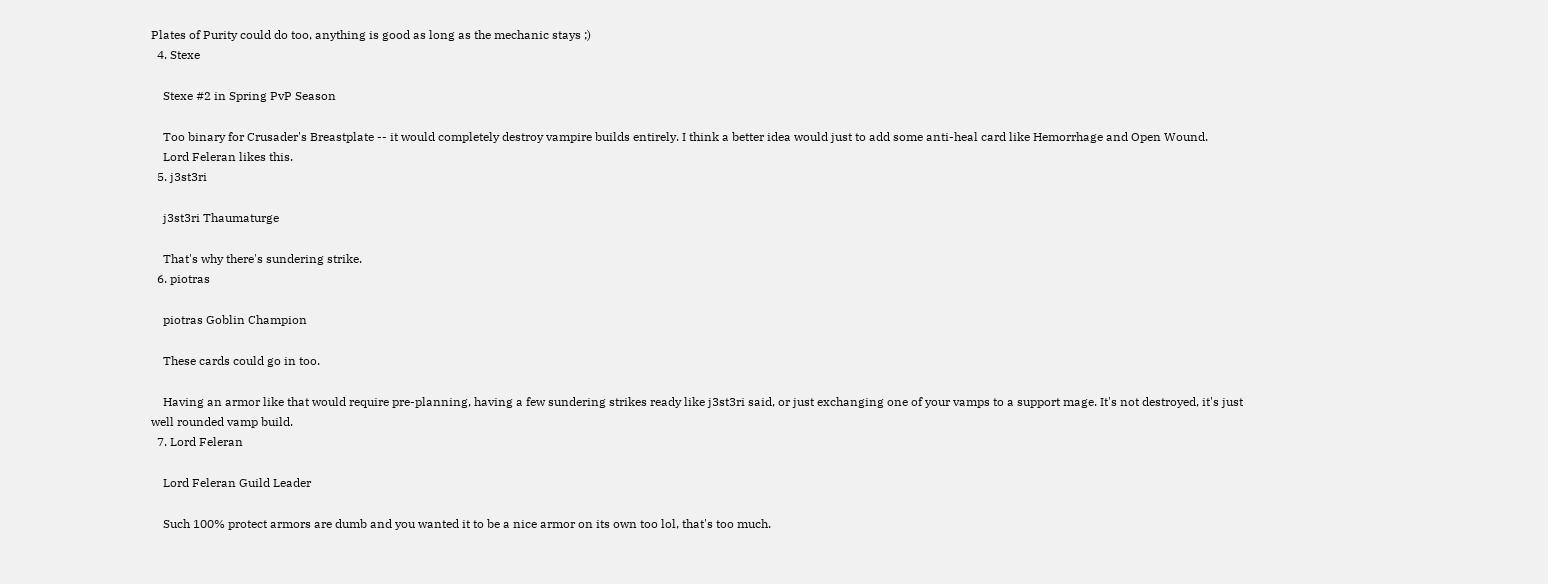Plates of Purity could do too, anything is good as long as the mechanic stays ;)
  4. Stexe

    Stexe #2 in Spring PvP Season

    Too binary for Crusader's Breastplate -- it would completely destroy vampire builds entirely. I think a better idea would just to add some anti-heal card like Hemorrhage and Open Wound.
    Lord Feleran likes this.
  5. j3st3ri

    j3st3ri Thaumaturge

    That's why there's sundering strike.
  6. piotras

    piotras Goblin Champion

    These cards could go in too.

    Having an armor like that would require pre-planning, having a few sundering strikes ready like j3st3ri said, or just exchanging one of your vamps to a support mage. It's not destroyed, it's just well rounded vamp build.
  7. Lord Feleran

    Lord Feleran Guild Leader

    Such 100% protect armors are dumb and you wanted it to be a nice armor on its own too lol, that's too much.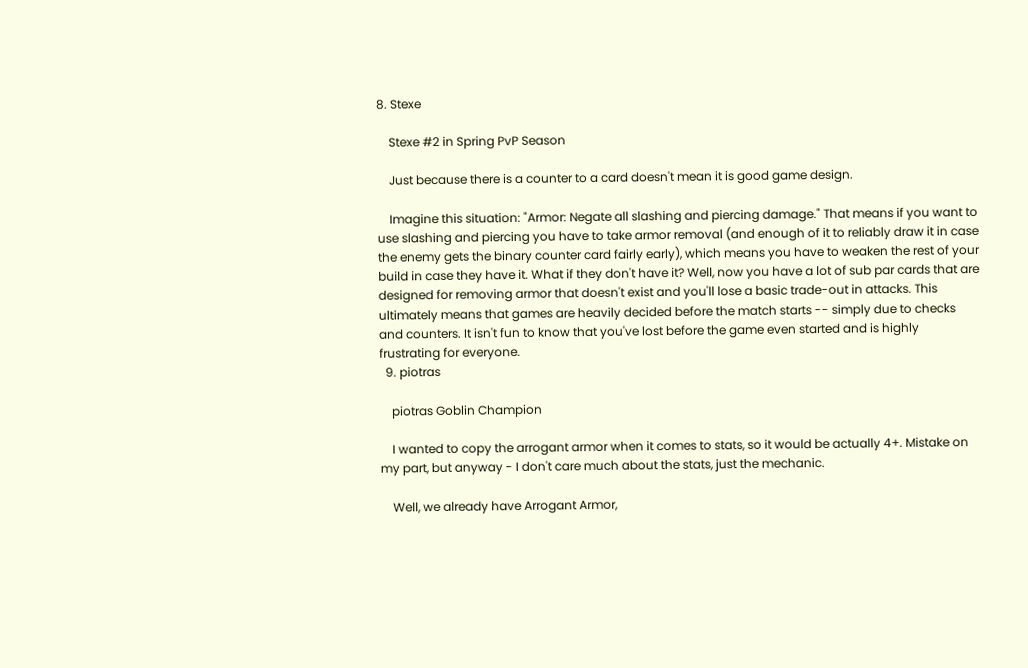8. Stexe

    Stexe #2 in Spring PvP Season

    Just because there is a counter to a card doesn't mean it is good game design.

    Imagine this situation: "Armor: Negate all slashing and piercing damage." That means if you want to use slashing and piercing you have to take armor removal (and enough of it to reliably draw it in case the enemy gets the binary counter card fairly early), which means you have to weaken the rest of your build in case they have it. What if they don't have it? Well, now you have a lot of sub par cards that are designed for removing armor that doesn't exist and you'll lose a basic trade-out in attacks. This ultimately means that games are heavily decided before the match starts -- simply due to checks and counters. It isn't fun to know that you've lost before the game even started and is highly frustrating for everyone.
  9. piotras

    piotras Goblin Champion

    I wanted to copy the arrogant armor when it comes to stats, so it would be actually 4+. Mistake on my part, but anyway - I don't care much about the stats, just the mechanic.

    Well, we already have Arrogant Armor,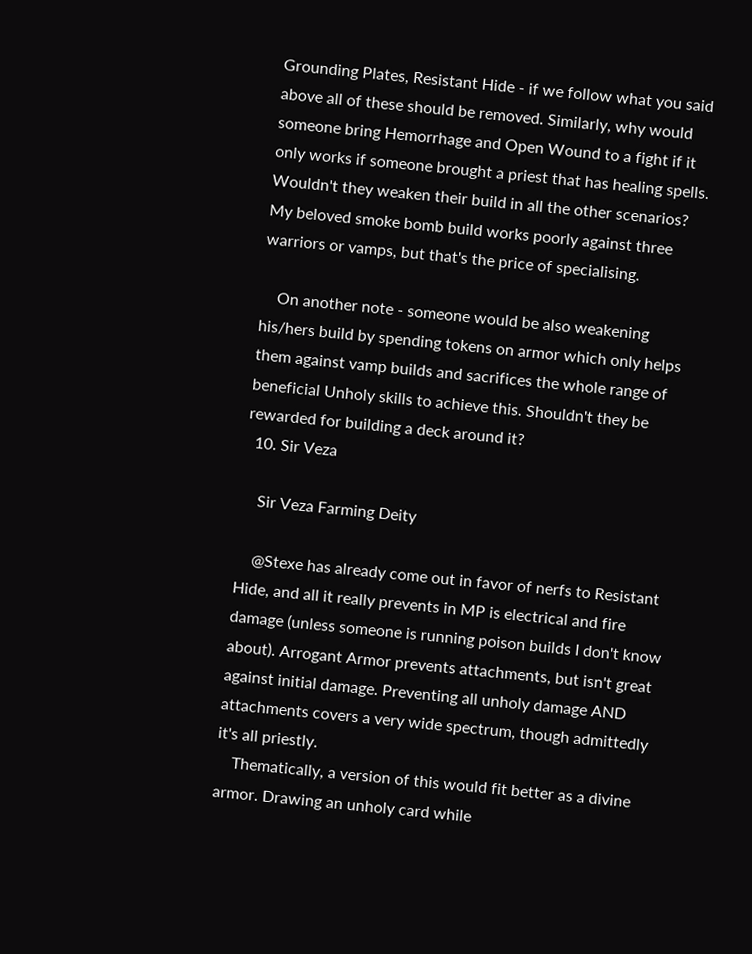Grounding Plates, Resistant Hide - if we follow what you said above all of these should be removed. Similarly, why would someone bring Hemorrhage and Open Wound to a fight if it only works if someone brought a priest that has healing spells. Wouldn't they weaken their build in all the other scenarios? My beloved smoke bomb build works poorly against three warriors or vamps, but that's the price of specialising.

    On another note - someone would be also weakening his/hers build by spending tokens on armor which only helps them against vamp builds and sacrifices the whole range of beneficial Unholy skills to achieve this. Shouldn't they be rewarded for building a deck around it?
  10. Sir Veza

    Sir Veza Farming Deity

    @Stexe has already come out in favor of nerfs to Resistant Hide, and all it really prevents in MP is electrical and fire damage (unless someone is running poison builds I don't know about). Arrogant Armor prevents attachments, but isn't great against initial damage. Preventing all unholy damage AND attachments covers a very wide spectrum, though admittedly it's all priestly.
    Thematically, a version of this would fit better as a divine armor. Drawing an unholy card while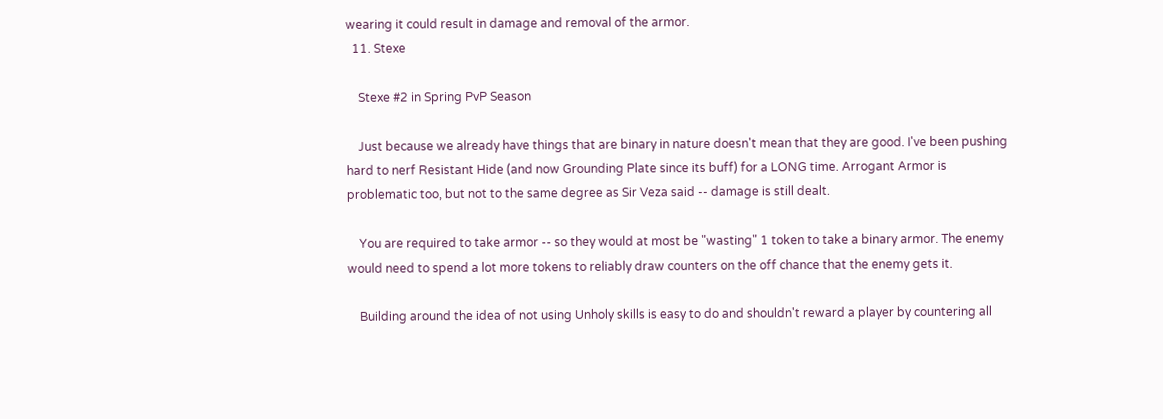wearing it could result in damage and removal of the armor.
  11. Stexe

    Stexe #2 in Spring PvP Season

    Just because we already have things that are binary in nature doesn't mean that they are good. I've been pushing hard to nerf Resistant Hide (and now Grounding Plate since its buff) for a LONG time. Arrogant Armor is problematic too, but not to the same degree as Sir Veza said -- damage is still dealt.

    You are required to take armor -- so they would at most be "wasting" 1 token to take a binary armor. The enemy would need to spend a lot more tokens to reliably draw counters on the off chance that the enemy gets it.

    Building around the idea of not using Unholy skills is easy to do and shouldn't reward a player by countering all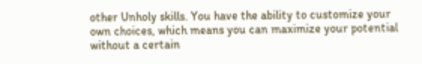other Unholy skills. You have the ability to customize your own choices, which means you can maximize your potential without a certain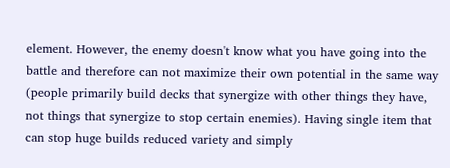element. However, the enemy doesn't know what you have going into the battle and therefore can not maximize their own potential in the same way (people primarily build decks that synergize with other things they have, not things that synergize to stop certain enemies). Having single item that can stop huge builds reduced variety and simply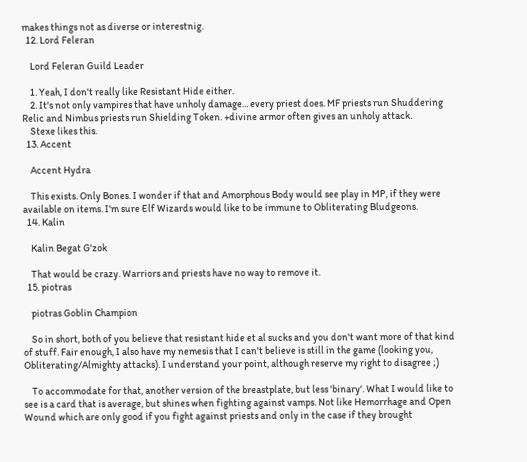makes things not as diverse or interestnig.
  12. Lord Feleran

    Lord Feleran Guild Leader

    1. Yeah, I don't really like Resistant Hide either.
    2. It's not only vampires that have unholy damage... every priest does. MF priests run Shuddering Relic and Nimbus priests run Shielding Token. +divine armor often gives an unholy attack.
    Stexe likes this.
  13. Accent

    Accent Hydra

    This exists. Only Bones. I wonder if that and Amorphous Body would see play in MP, if they were available on items. I'm sure Elf Wizards would like to be immune to Obliterating Bludgeons.
  14. Kalin

    Kalin Begat G'zok

    That would be crazy. Warriors and priests have no way to remove it.
  15. piotras

    piotras Goblin Champion

    So in short, both of you believe that resistant hide et al sucks and you don't want more of that kind of stuff. Fair enough, I also have my nemesis that I can't believe is still in the game (looking you, Obliterating/Almighty attacks). I understand your point, although reserve my right to disagree ;)

    To accommodate for that, another version of the breastplate, but less 'binary'. What I would like to see is a card that is average, but shines when fighting against vamps. Not like Hemorrhage and Open Wound which are only good if you fight against priests and only in the case if they brought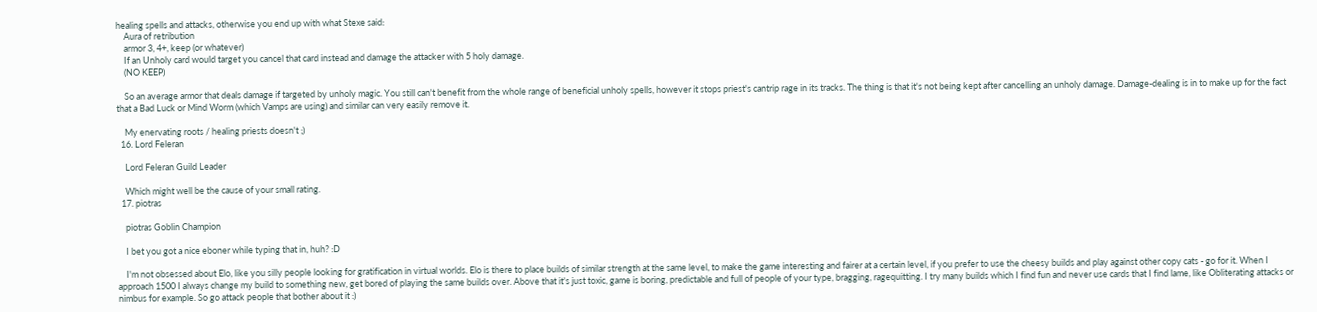healing spells and attacks, otherwise you end up with what Stexe said:
    Aura of retribution
    armor 3, 4+, keep (or whatever)
    If an Unholy card would target you cancel that card instead and damage the attacker with 5 holy damage.
    (NO KEEP)

    So an average armor that deals damage if targeted by unholy magic. You still can't benefit from the whole range of beneficial unholy spells, however it stops priest's cantrip rage in its tracks. The thing is that it's not being kept after cancelling an unholy damage. Damage-dealing is in to make up for the fact that a Bad Luck or Mind Worm (which Vamps are using) and similar can very easily remove it.

    My enervating roots / healing priests doesn't ;)
  16. Lord Feleran

    Lord Feleran Guild Leader

    Which might well be the cause of your small rating.
  17. piotras

    piotras Goblin Champion

    I bet you got a nice eboner while typing that in, huh? :D

    I'm not obsessed about Elo, like you silly people looking for gratification in virtual worlds. Elo is there to place builds of similar strength at the same level, to make the game interesting and fairer at a certain level, if you prefer to use the cheesy builds and play against other copy cats - go for it. When I approach 1500 I always change my build to something new, get bored of playing the same builds over. Above that it's just toxic, game is boring, predictable and full of people of your type, bragging, ragequitting. I try many builds which I find fun and never use cards that I find lame, like Obliterating attacks or nimbus for example. So go attack people that bother about it :)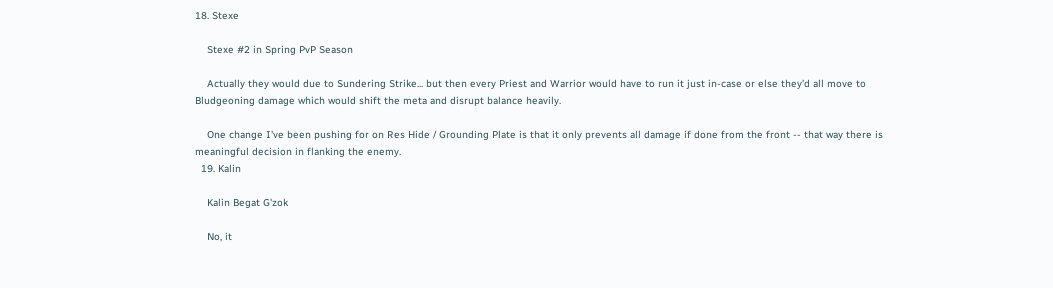18. Stexe

    Stexe #2 in Spring PvP Season

    Actually they would due to Sundering Strike... but then every Priest and Warrior would have to run it just in-case or else they'd all move to Bludgeoning damage which would shift the meta and disrupt balance heavily.

    One change I've been pushing for on Res Hide / Grounding Plate is that it only prevents all damage if done from the front -- that way there is meaningful decision in flanking the enemy.
  19. Kalin

    Kalin Begat G'zok

    No, it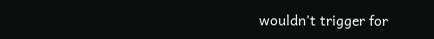wouldn't trigger for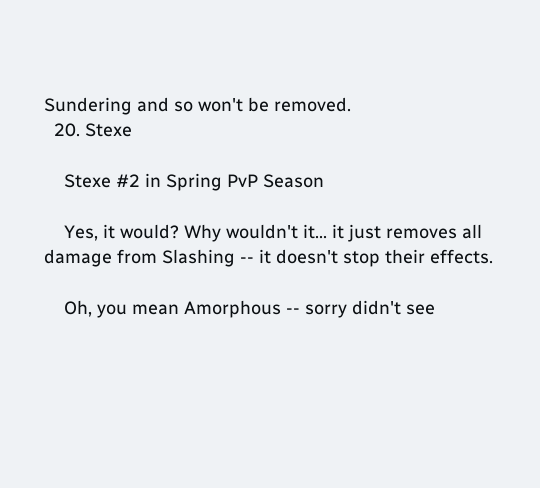Sundering and so won't be removed.
  20. Stexe

    Stexe #2 in Spring PvP Season

    Yes, it would? Why wouldn't it... it just removes all damage from Slashing -- it doesn't stop their effects.

    Oh, you mean Amorphous -- sorry didn't see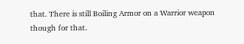that. There is still Boiling Armor on a Warrior weapon though for that.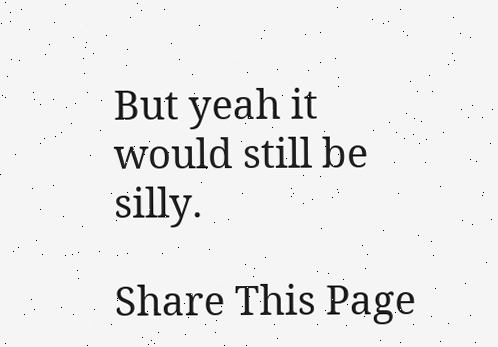But yeah it would still be silly.

Share This Page